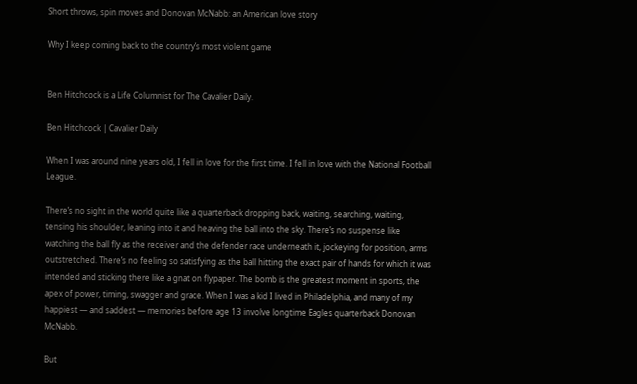Short throws, spin moves and Donovan McNabb: an American love story

Why I keep coming back to the country’s most violent game


Ben Hitchcock is a Life Columnist for The Cavalier Daily.

Ben Hitchcock | Cavalier Daily

When I was around nine years old, I fell in love for the first time. I fell in love with the National Football League.

There’s no sight in the world quite like a quarterback dropping back, waiting, searching, waiting, tensing his shoulder, leaning into it and heaving the ball into the sky. There’s no suspense like watching the ball fly as the receiver and the defender race underneath it, jockeying for position, arms outstretched. There’s no feeling so satisfying as the ball hitting the exact pair of hands for which it was intended and sticking there like a gnat on flypaper. The bomb is the greatest moment in sports, the apex of power, timing, swagger and grace. When I was a kid I lived in Philadelphia, and many of my happiest — and saddest — memories before age 13 involve longtime Eagles quarterback Donovan McNabb.

But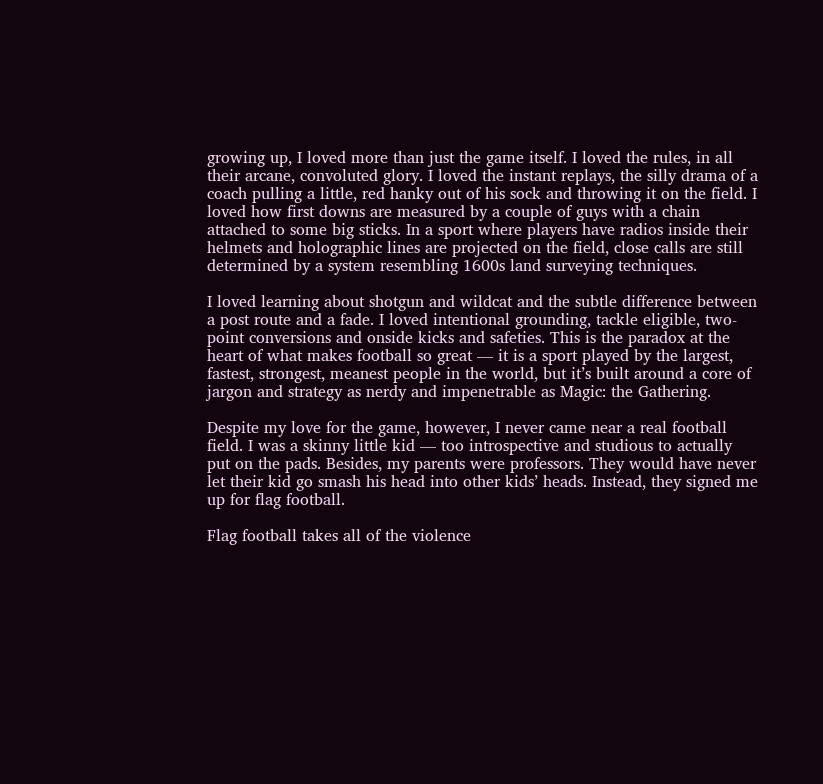growing up, I loved more than just the game itself. I loved the rules, in all their arcane, convoluted glory. I loved the instant replays, the silly drama of a coach pulling a little, red hanky out of his sock and throwing it on the field. I loved how first downs are measured by a couple of guys with a chain attached to some big sticks. In a sport where players have radios inside their helmets and holographic lines are projected on the field, close calls are still determined by a system resembling 1600s land surveying techniques.

I loved learning about shotgun and wildcat and the subtle difference between a post route and a fade. I loved intentional grounding, tackle eligible, two-point conversions and onside kicks and safeties. This is the paradox at the heart of what makes football so great — it is a sport played by the largest, fastest, strongest, meanest people in the world, but it’s built around a core of jargon and strategy as nerdy and impenetrable as Magic: the Gathering.

Despite my love for the game, however, I never came near a real football field. I was a skinny little kid — too introspective and studious to actually put on the pads. Besides, my parents were professors. They would have never let their kid go smash his head into other kids’ heads. Instead, they signed me up for flag football.

Flag football takes all of the violence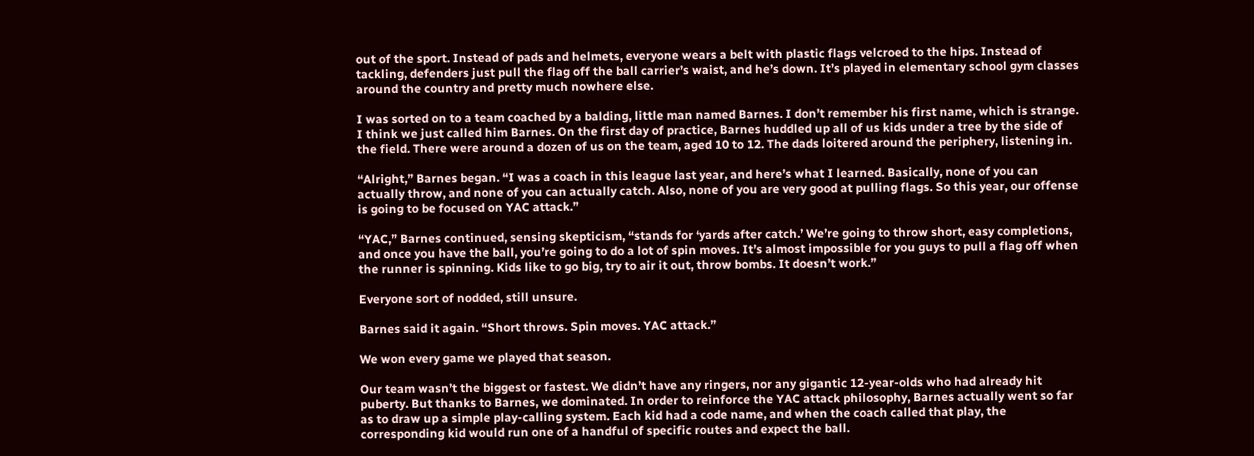out of the sport. Instead of pads and helmets, everyone wears a belt with plastic flags velcroed to the hips. Instead of tackling, defenders just pull the flag off the ball carrier’s waist, and he’s down. It’s played in elementary school gym classes around the country and pretty much nowhere else.

I was sorted on to a team coached by a balding, little man named Barnes. I don’t remember his first name, which is strange. I think we just called him Barnes. On the first day of practice, Barnes huddled up all of us kids under a tree by the side of the field. There were around a dozen of us on the team, aged 10 to 12. The dads loitered around the periphery, listening in.

“Alright,” Barnes began. “I was a coach in this league last year, and here’s what I learned. Basically, none of you can actually throw, and none of you can actually catch. Also, none of you are very good at pulling flags. So this year, our offense is going to be focused on YAC attack.”

“YAC,” Barnes continued, sensing skepticism, “stands for ‘yards after catch.’ We’re going to throw short, easy completions, and once you have the ball, you’re going to do a lot of spin moves. It’s almost impossible for you guys to pull a flag off when the runner is spinning. Kids like to go big, try to air it out, throw bombs. It doesn’t work.”

Everyone sort of nodded, still unsure.

Barnes said it again. “Short throws. Spin moves. YAC attack.”

We won every game we played that season.

Our team wasn’t the biggest or fastest. We didn’t have any ringers, nor any gigantic 12-year-olds who had already hit puberty. But thanks to Barnes, we dominated. In order to reinforce the YAC attack philosophy, Barnes actually went so far as to draw up a simple play-calling system. Each kid had a code name, and when the coach called that play, the corresponding kid would run one of a handful of specific routes and expect the ball.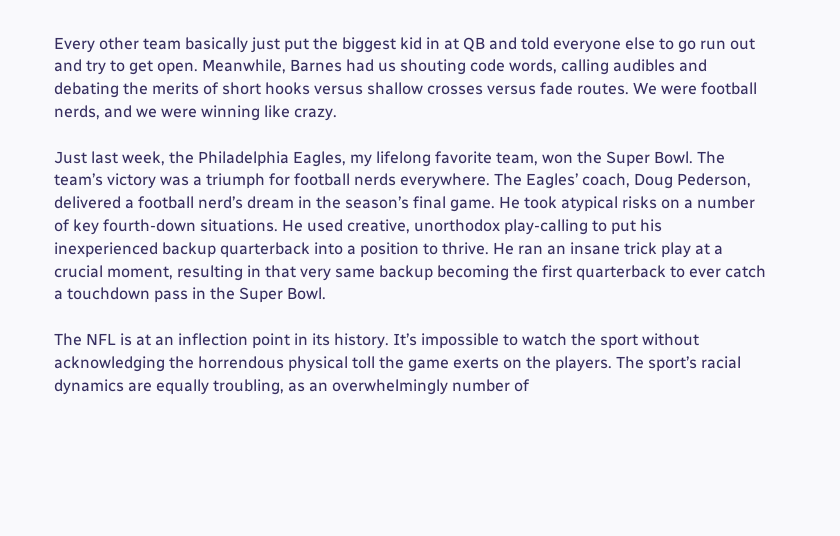Every other team basically just put the biggest kid in at QB and told everyone else to go run out and try to get open. Meanwhile, Barnes had us shouting code words, calling audibles and debating the merits of short hooks versus shallow crosses versus fade routes. We were football nerds, and we were winning like crazy.

Just last week, the Philadelphia Eagles, my lifelong favorite team, won the Super Bowl. The team’s victory was a triumph for football nerds everywhere. The Eagles’ coach, Doug Pederson, delivered a football nerd’s dream in the season’s final game. He took atypical risks on a number of key fourth-down situations. He used creative, unorthodox play-calling to put his inexperienced backup quarterback into a position to thrive. He ran an insane trick play at a crucial moment, resulting in that very same backup becoming the first quarterback to ever catch a touchdown pass in the Super Bowl.

The NFL is at an inflection point in its history. It’s impossible to watch the sport without acknowledging the horrendous physical toll the game exerts on the players. The sport’s racial dynamics are equally troubling, as an overwhelmingly number of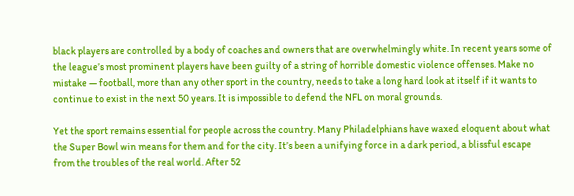black players are controlled by a body of coaches and owners that are overwhelmingly white. In recent years some of the league’s most prominent players have been guilty of a string of horrible domestic violence offenses. Make no mistake — football, more than any other sport in the country, needs to take a long hard look at itself if it wants to continue to exist in the next 50 years. It is impossible to defend the NFL on moral grounds.

Yet the sport remains essential for people across the country. Many Philadelphians have waxed eloquent about what the Super Bowl win means for them and for the city. It’s been a unifying force in a dark period, a blissful escape from the troubles of the real world. After 52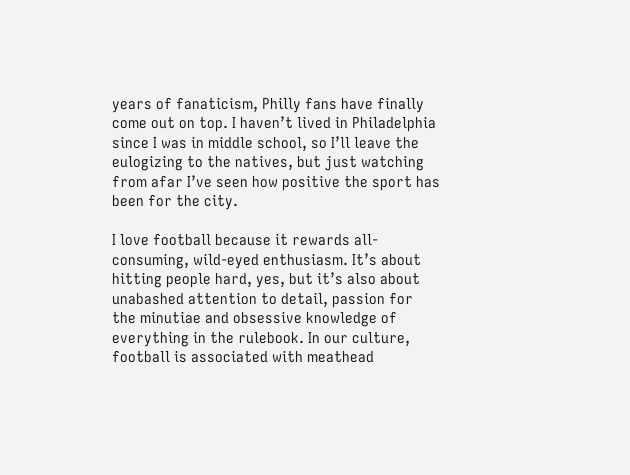years of fanaticism, Philly fans have finally come out on top. I haven’t lived in Philadelphia since I was in middle school, so I’ll leave the eulogizing to the natives, but just watching from afar I’ve seen how positive the sport has been for the city.

I love football because it rewards all-consuming, wild-eyed enthusiasm. It’s about hitting people hard, yes, but it’s also about unabashed attention to detail, passion for the minutiae and obsessive knowledge of everything in the rulebook. In our culture, football is associated with meathead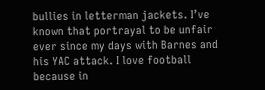bullies in letterman jackets. I’ve known that portrayal to be unfair ever since my days with Barnes and his YAC attack. I love football because in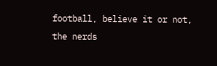football, believe it or not, the nerds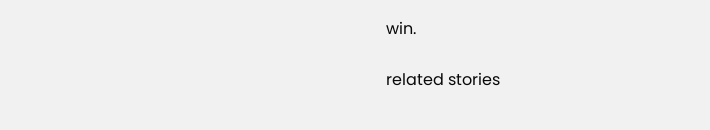win.

related stories